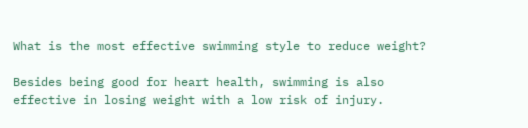What is the most effective swimming style to reduce weight?

Besides being good for heart health, swimming is also effective in losing weight with a low risk of injury.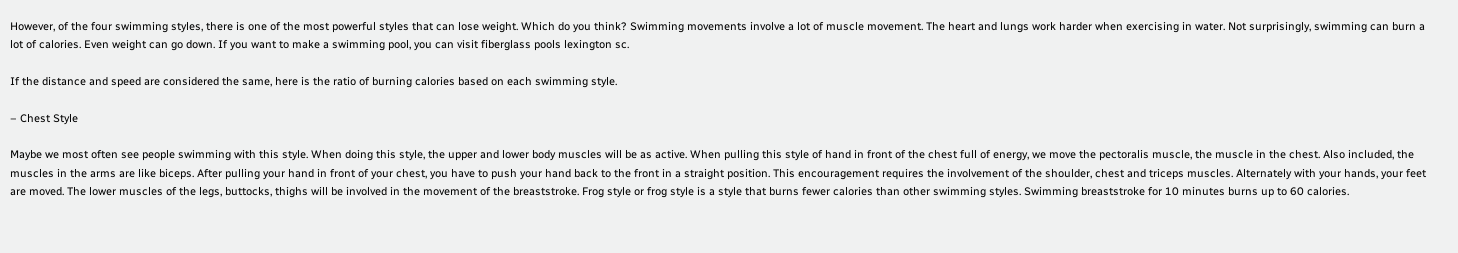However, of the four swimming styles, there is one of the most powerful styles that can lose weight. Which do you think? Swimming movements involve a lot of muscle movement. The heart and lungs work harder when exercising in water. Not surprisingly, swimming can burn a lot of calories. Even weight can go down. If you want to make a swimming pool, you can visit fiberglass pools lexington sc.

If the distance and speed are considered the same, here is the ratio of burning calories based on each swimming style.

– Chest Style

Maybe we most often see people swimming with this style. When doing this style, the upper and lower body muscles will be as active. When pulling this style of hand in front of the chest full of energy, we move the pectoralis muscle, the muscle in the chest. Also included, the muscles in the arms are like biceps. After pulling your hand in front of your chest, you have to push your hand back to the front in a straight position. This encouragement requires the involvement of the shoulder, chest and triceps muscles. Alternately with your hands, your feet are moved. The lower muscles of the legs, buttocks, thighs will be involved in the movement of the breaststroke. Frog style or frog style is a style that burns fewer calories than other swimming styles. Swimming breaststroke for 10 minutes burns up to 60 calories.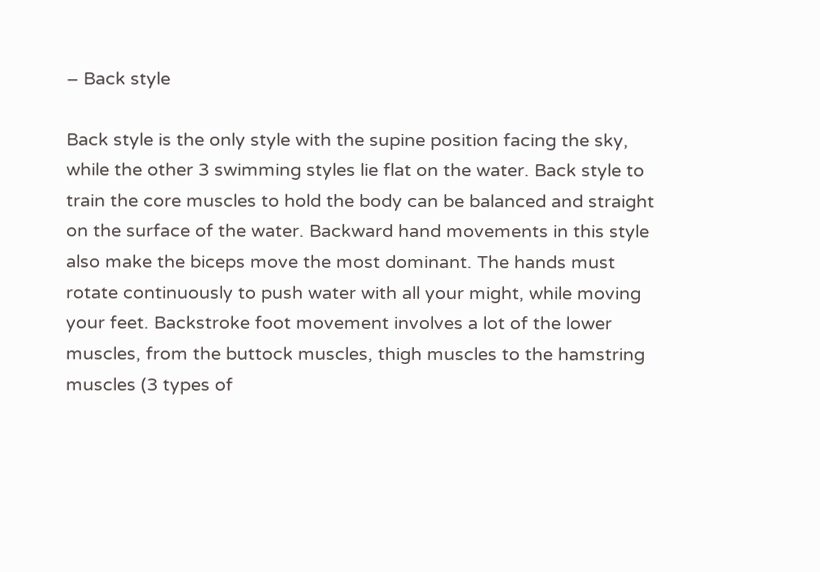– Back style

Back style is the only style with the supine position facing the sky, while the other 3 swimming styles lie flat on the water. Back style to train the core muscles to hold the body can be balanced and straight on the surface of the water. Backward hand movements in this style also make the biceps move the most dominant. The hands must rotate continuously to push water with all your might, while moving your feet. Backstroke foot movement involves a lot of the lower muscles, from the buttock muscles, thigh muscles to the hamstring muscles (3 types of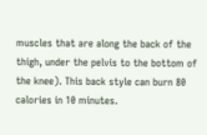muscles that are along the back of the thigh, under the pelvis to the bottom of the knee). This back style can burn 80 calories in 10 minutes.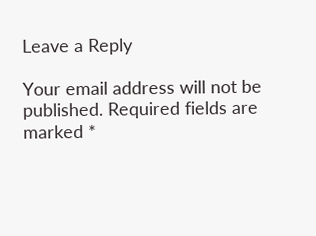Leave a Reply

Your email address will not be published. Required fields are marked *